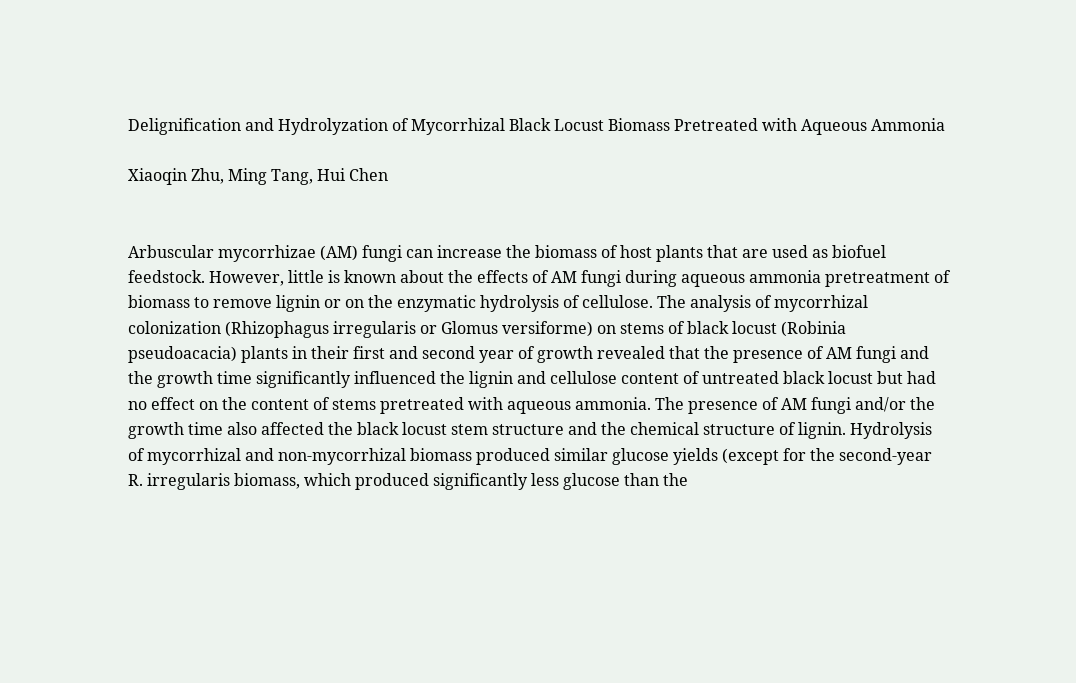Delignification and Hydrolyzation of Mycorrhizal Black Locust Biomass Pretreated with Aqueous Ammonia

Xiaoqin Zhu, Ming Tang, Hui Chen


Arbuscular mycorrhizae (AM) fungi can increase the biomass of host plants that are used as biofuel feedstock. However, little is known about the effects of AM fungi during aqueous ammonia pretreatment of biomass to remove lignin or on the enzymatic hydrolysis of cellulose. The analysis of mycorrhizal colonization (Rhizophagus irregularis or Glomus versiforme) on stems of black locust (Robinia pseudoacacia) plants in their first and second year of growth revealed that the presence of AM fungi and the growth time significantly influenced the lignin and cellulose content of untreated black locust but had no effect on the content of stems pretreated with aqueous ammonia. The presence of AM fungi and/or the growth time also affected the black locust stem structure and the chemical structure of lignin. Hydrolysis of mycorrhizal and non-mycorrhizal biomass produced similar glucose yields (except for the second-year R. irregularis biomass, which produced significantly less glucose than the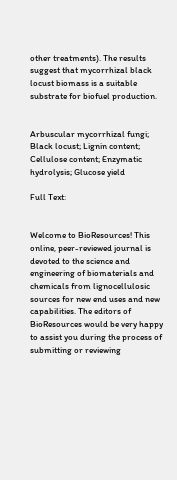other treatments). The results suggest that mycorrhizal black locust biomass is a suitable substrate for biofuel production.


Arbuscular mycorrhizal fungi; Black locust; Lignin content; Cellulose content; Enzymatic hydrolysis; Glucose yield

Full Text:


Welcome to BioResources! This online, peer-reviewed journal is devoted to the science and engineering of biomaterials and chemicals from lignocellulosic sources for new end uses and new capabilities. The editors of BioResources would be very happy to assist you during the process of submitting or reviewing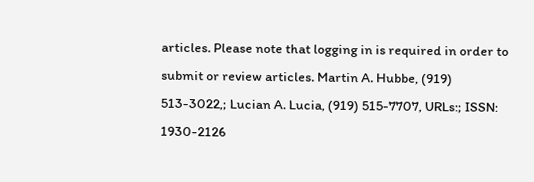articles. Please note that logging in is required in order to submit or review articles. Martin A. Hubbe, (919) 513-3022,; Lucian A. Lucia, (919) 515-7707, URLs:; ISSN: 1930-2126